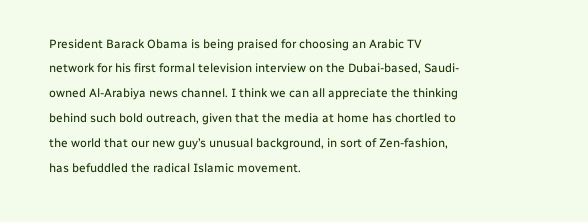President Barack Obama is being praised for choosing an Arabic TV network for his first formal television interview on the Dubai-based, Saudi-owned Al-Arabiya news channel. I think we can all appreciate the thinking behind such bold outreach, given that the media at home has chortled to the world that our new guy’s unusual background, in sort of Zen-fashion, has befuddled the radical Islamic movement.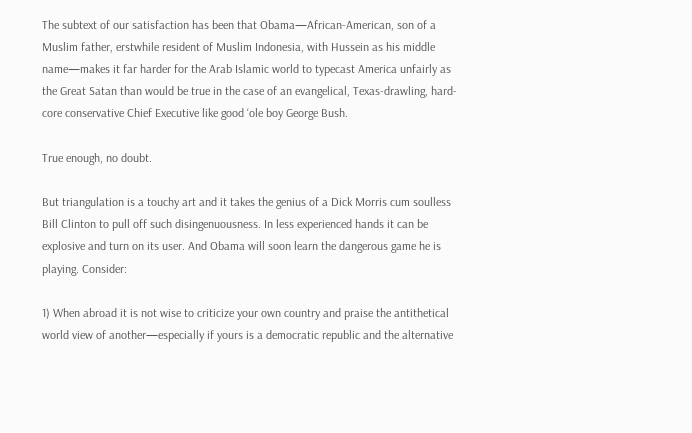The subtext of our satisfaction has been that Obama—African-American, son of a Muslim father, erstwhile resident of Muslim Indonesia, with Hussein as his middle name—makes it far harder for the Arab Islamic world to typecast America unfairly as the Great Satan than would be true in the case of an evangelical, Texas-drawling, hard-core conservative Chief Executive like good ‘ole boy George Bush.

True enough, no doubt.

But triangulation is a touchy art and it takes the genius of a Dick Morris cum soulless Bill Clinton to pull off such disingenuousness. In less experienced hands it can be explosive and turn on its user. And Obama will soon learn the dangerous game he is playing. Consider:

1) When abroad it is not wise to criticize your own country and praise the antithetical world view of another—especially if yours is a democratic republic and the alternative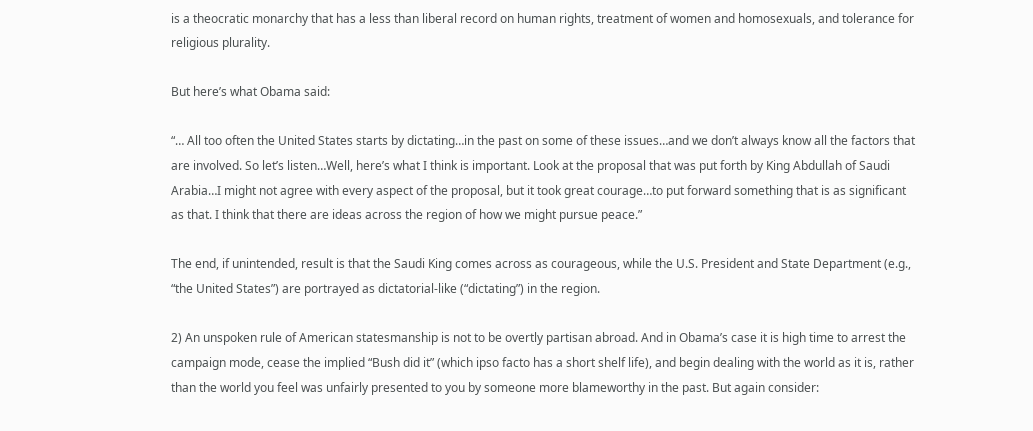is a theocratic monarchy that has a less than liberal record on human rights, treatment of women and homosexuals, and tolerance for religious plurality.

But here’s what Obama said:

“… All too often the United States starts by dictating…in the past on some of these issues…and we don’t always know all the factors that are involved. So let’s listen…Well, here’s what I think is important. Look at the proposal that was put forth by King Abdullah of Saudi Arabia…I might not agree with every aspect of the proposal, but it took great courage…to put forward something that is as significant as that. I think that there are ideas across the region of how we might pursue peace.”

The end, if unintended, result is that the Saudi King comes across as courageous, while the U.S. President and State Department (e.g., “the United States”) are portrayed as dictatorial-like (“dictating”) in the region.

2) An unspoken rule of American statesmanship is not to be overtly partisan abroad. And in Obama’s case it is high time to arrest the campaign mode, cease the implied “Bush did it” (which ipso facto has a short shelf life), and begin dealing with the world as it is, rather than the world you feel was unfairly presented to you by someone more blameworthy in the past. But again consider: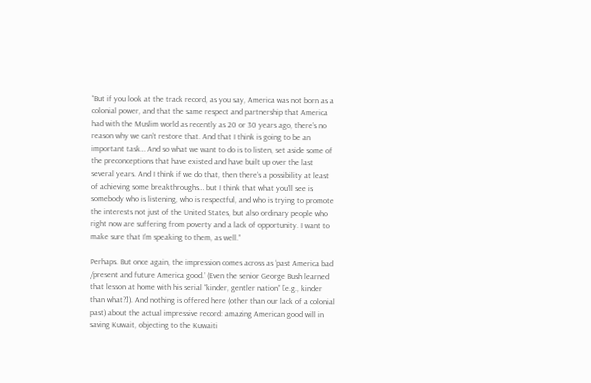“But if you look at the track record, as you say, America was not born as a colonial power, and that the same respect and partnership that America had with the Muslim world as recently as 20 or 30 years ago, there’s no reason why we can’t restore that. And that I think is going to be an important task… And so what we want to do is to listen, set aside some of the preconceptions that have existed and have built up over the last several years. And I think if we do that, then there’s a possibility at least of achieving some breakthroughs… but I think that what you’ll see is somebody who is listening, who is respectful, and who is trying to promote the interests not just of the United States, but also ordinary people who right now are suffering from poverty and a lack of opportunity. I want to make sure that I’m speaking to them, as well.”

Perhaps. But once again, the impression comes across as ‘past America bad /present and future America good.’ (Even the senior George Bush learned that lesson at home with his serial “kinder, gentler nation” [e.g., kinder than what?]). And nothing is offered here (other than our lack of a colonial past) about the actual impressive record: amazing American good will in saving Kuwait, objecting to the Kuwaiti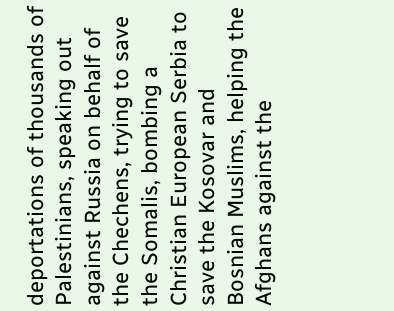deportations of thousands of Palestinians, speaking out against Russia on behalf of the Chechens, trying to save the Somalis, bombing a Christian European Serbia to save the Kosovar and Bosnian Muslims, helping the Afghans against the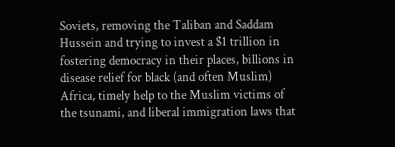Soviets, removing the Taliban and Saddam Hussein and trying to invest a $1 trillion in fostering democracy in their places, billions in disease relief for black (and often Muslim) Africa, timely help to the Muslim victims of the tsunami, and liberal immigration laws that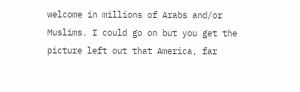welcome in millions of Arabs and/or Muslims. I could go on but you get the picture left out that America, far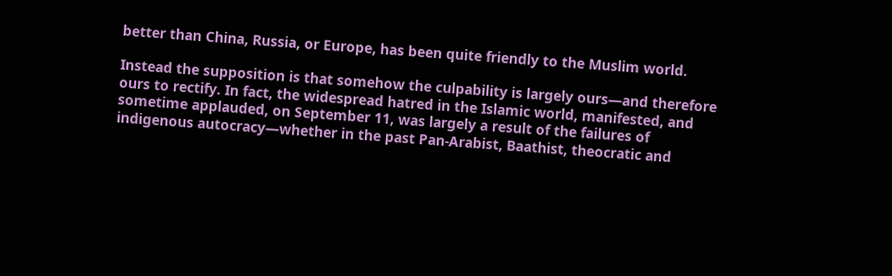better than China, Russia, or Europe, has been quite friendly to the Muslim world.

Instead the supposition is that somehow the culpability is largely ours—and therefore ours to rectify. In fact, the widespread hatred in the Islamic world, manifested, and sometime applauded, on September 11, was largely a result of the failures of indigenous autocracy—whether in the past Pan-Arabist, Baathist, theocratic and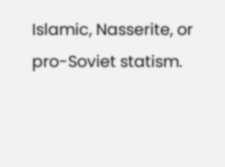Islamic, Nasserite, or pro-Soviet statism.